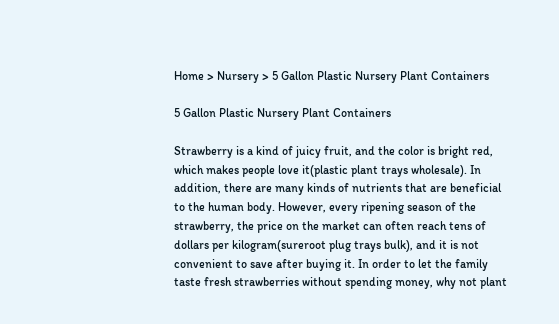Home > Nursery > 5 Gallon Plastic Nursery Plant Containers

5 Gallon Plastic Nursery Plant Containers

Strawberry is a kind of juicy fruit, and the color is bright red, which makes people love it(plastic plant trays wholesale). In addition, there are many kinds of nutrients that are beneficial to the human body. However, every ripening season of the strawberry, the price on the market can often reach tens of dollars per kilogram(sureroot plug trays bulk), and it is not convenient to save after buying it. In order to let the family taste fresh strawberries without spending money, why not plant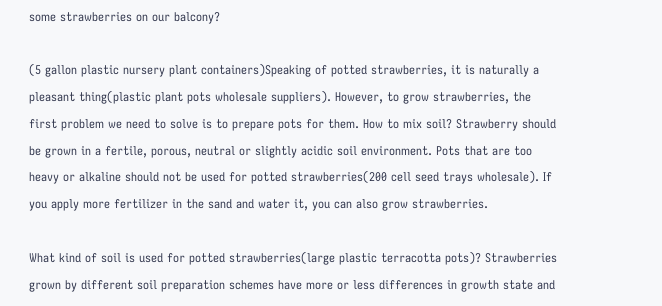some strawberries on our balcony?

(5 gallon plastic nursery plant containers)Speaking of potted strawberries, it is naturally a pleasant thing(plastic plant pots wholesale suppliers). However, to grow strawberries, the first problem we need to solve is to prepare pots for them. How to mix soil? Strawberry should be grown in a fertile, porous, neutral or slightly acidic soil environment. Pots that are too heavy or alkaline should not be used for potted strawberries(200 cell seed trays wholesale). If you apply more fertilizer in the sand and water it, you can also grow strawberries.

What kind of soil is used for potted strawberries(large plastic terracotta pots)? Strawberries grown by different soil preparation schemes have more or less differences in growth state and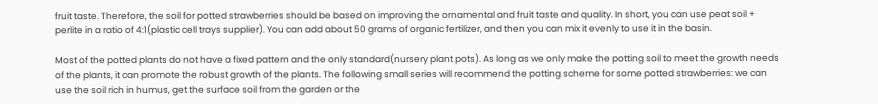fruit taste. Therefore, the soil for potted strawberries should be based on improving the ornamental and fruit taste and quality. In short, you can use peat soil + perlite in a ratio of 4:1(plastic cell trays supplier). You can add about 50 grams of organic fertilizer, and then you can mix it evenly to use it in the basin.

Most of the potted plants do not have a fixed pattern and the only standard(nursery plant pots). As long as we only make the potting soil to meet the growth needs of the plants, it can promote the robust growth of the plants. The following small series will recommend the potting scheme for some potted strawberries: we can use the soil rich in humus, get the surface soil from the garden or the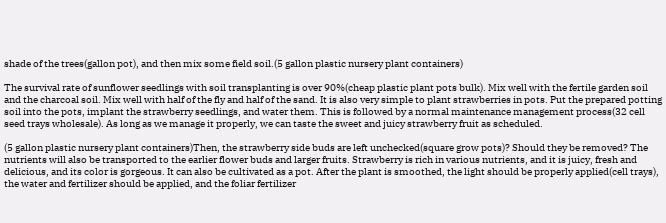shade of the trees(gallon pot), and then mix some field soil.(5 gallon plastic nursery plant containers)

The survival rate of sunflower seedlings with soil transplanting is over 90%(cheap plastic plant pots bulk). Mix well with the fertile garden soil and the charcoal soil. Mix well with half of the fly and half of the sand. It is also very simple to plant strawberries in pots. Put the prepared potting soil into the pots, implant the strawberry seedlings, and water them. This is followed by a normal maintenance management process(32 cell seed trays wholesale). As long as we manage it properly, we can taste the sweet and juicy strawberry fruit as scheduled.

(5 gallon plastic nursery plant containers)Then, the strawberry side buds are left unchecked(square grow pots)? Should they be removed? The nutrients will also be transported to the earlier flower buds and larger fruits. Strawberry is rich in various nutrients, and it is juicy, fresh and delicious, and its color is gorgeous. It can also be cultivated as a pot. After the plant is smoothed, the light should be properly applied(cell trays), the water and fertilizer should be applied, and the foliar fertilizer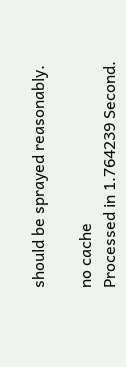should be sprayed reasonably.

no cache
Processed in 1.764239 Second.